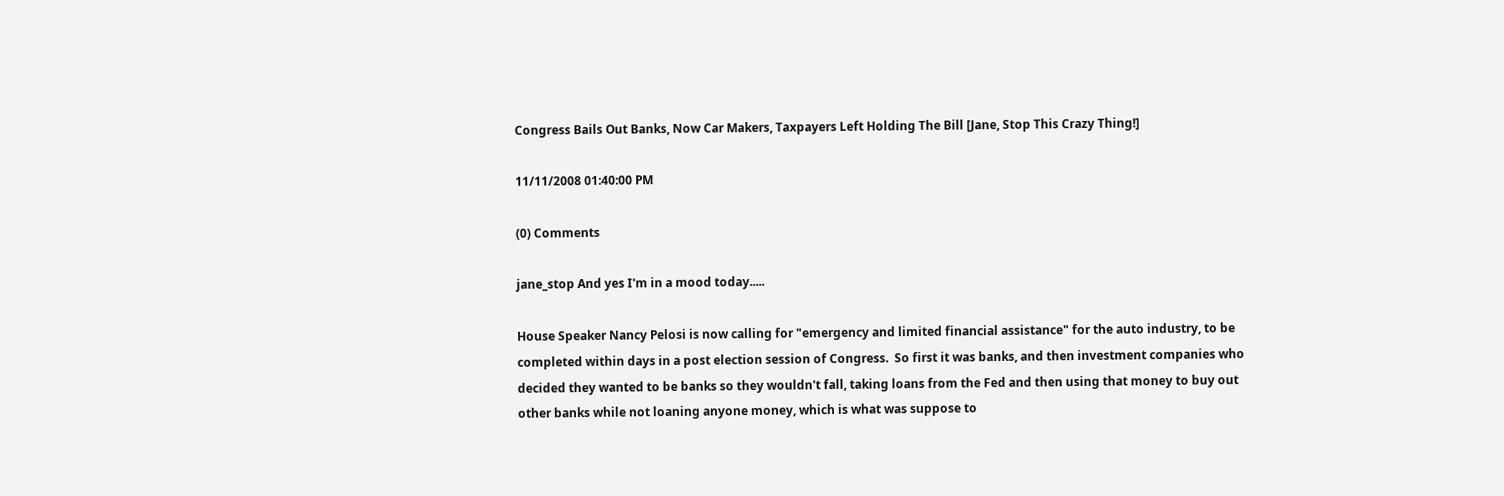Congress Bails Out Banks, Now Car Makers, Taxpayers Left Holding The Bill [Jane, Stop This Crazy Thing!]

11/11/2008 01:40:00 PM

(0) Comments

jane_stop And yes I'm in a mood today.....

House Speaker Nancy Pelosi is now calling for "emergency and limited financial assistance" for the auto industry, to be completed within days in a post election session of Congress.  So first it was banks, and then investment companies who decided they wanted to be banks so they wouldn't fall, taking loans from the Fed and then using that money to buy out other banks while not loaning anyone money, which is what was suppose to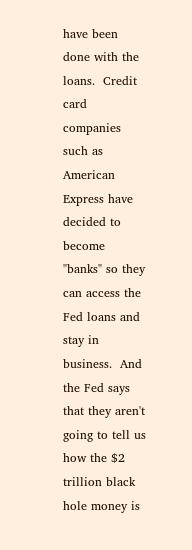have been done with the loans.  Credit card companies such as American Express have decided to become "banks" so they can access the Fed loans and stay in business.  And the Fed says that they aren't going to tell us how the $2 trillion black hole money is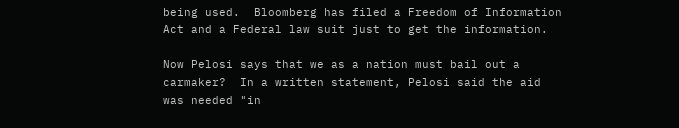being used.  Bloomberg has filed a Freedom of Information Act and a Federal law suit just to get the information.

Now Pelosi says that we as a nation must bail out a carmaker?  In a written statement, Pelosi said the aid was needed "in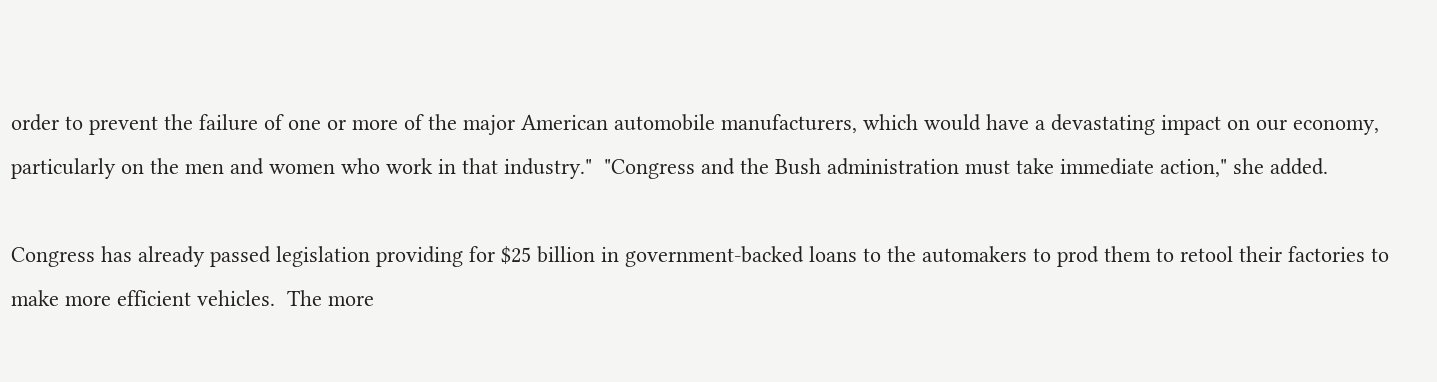order to prevent the failure of one or more of the major American automobile manufacturers, which would have a devastating impact on our economy, particularly on the men and women who work in that industry."  "Congress and the Bush administration must take immediate action," she added.

Congress has already passed legislation providing for $25 billion in government-backed loans to the automakers to prod them to retool their factories to make more efficient vehicles.  The more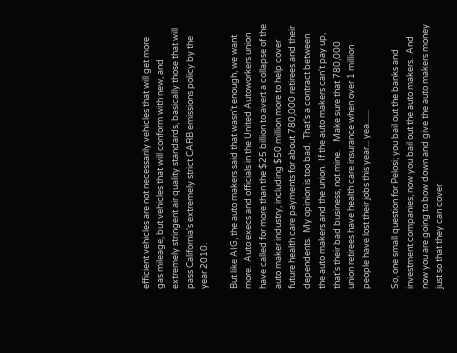efficient vehicles are not necessarily vehicles that will get more gas mileage, but vehicles that will conform with new, and extremely stringent air quality standards, basically those that will pass California's extremely strict CARB emissions policy by the year 2010.

But like AIG, the auto makers said that wasn't enough, we want more.  Auto execs and officials in the United Autoworkers union have called for more than the $25 billion to avert a collapse of the auto maker industry, including $50 million more to help cover future health care payments for about 780,000 retirees and their dependents.  My opinion is too bad.  That's a contract between the auto makers and the union.  If the auto makers can't pay up, that's their bad business, not mine.    Make sure that 780,000 union retirees have health care insurance when over 1 million people have lost their jobs this year... yea.......

So, one small question for Pelosi; you bail out the banks and investment companies, now you bail out the auto makers.  And now you are going to bow down and give the auto makers money just so that they can cover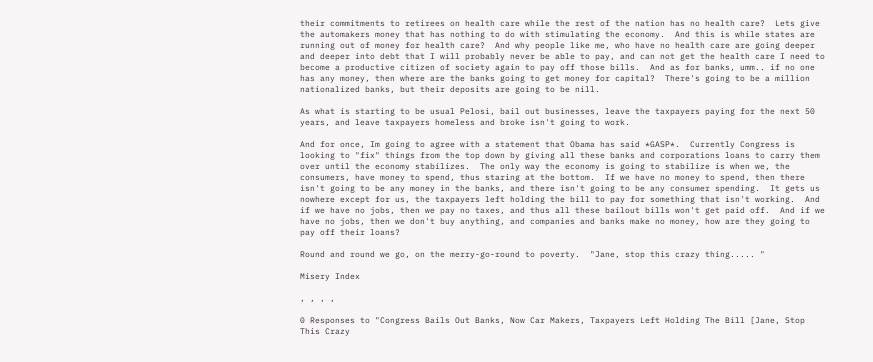their commitments to retirees on health care while the rest of the nation has no health care?  Lets give the automakers money that has nothing to do with stimulating the economy.  And this is while states are running out of money for health care?  And why people like me, who have no health care are going deeper and deeper into debt that I will probably never be able to pay, and can not get the health care I need to become a productive citizen of society again to pay off those bills.  And as for banks, umm.. if no one has any money, then where are the banks going to get money for capital?  There's going to be a million nationalized banks, but their deposits are going to be nill.

As what is starting to be usual Pelosi, bail out businesses, leave the taxpayers paying for the next 50 years, and leave taxpayers homeless and broke isn't going to work.

And for once, Im going to agree with a statement that Obama has said *GASP*.  Currently Congress is looking to "fix" things from the top down by giving all these banks and corporations loans to carry them over until the economy stabilizes.  The only way the economy is going to stabilize is when we, the consumers, have money to spend, thus staring at the bottom.  If we have no money to spend, then there isn't going to be any money in the banks, and there isn't going to be any consumer spending.  It gets us nowhere except for us, the taxpayers left holding the bill to pay for something that isn't working.  And if we have no jobs, then we pay no taxes, and thus all these bailout bills won't get paid off.  And if we have no jobs, then we don't buy anything, and companies and banks make no money, how are they going to pay off their loans?

Round and round we go, on the merry-go-round to poverty.  "Jane, stop this crazy thing..... "

Misery Index

, , , ,

0 Responses to "Congress Bails Out Banks, Now Car Makers, Taxpayers Left Holding The Bill [Jane, Stop This Crazy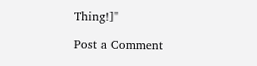Thing!]"

Post a Comment